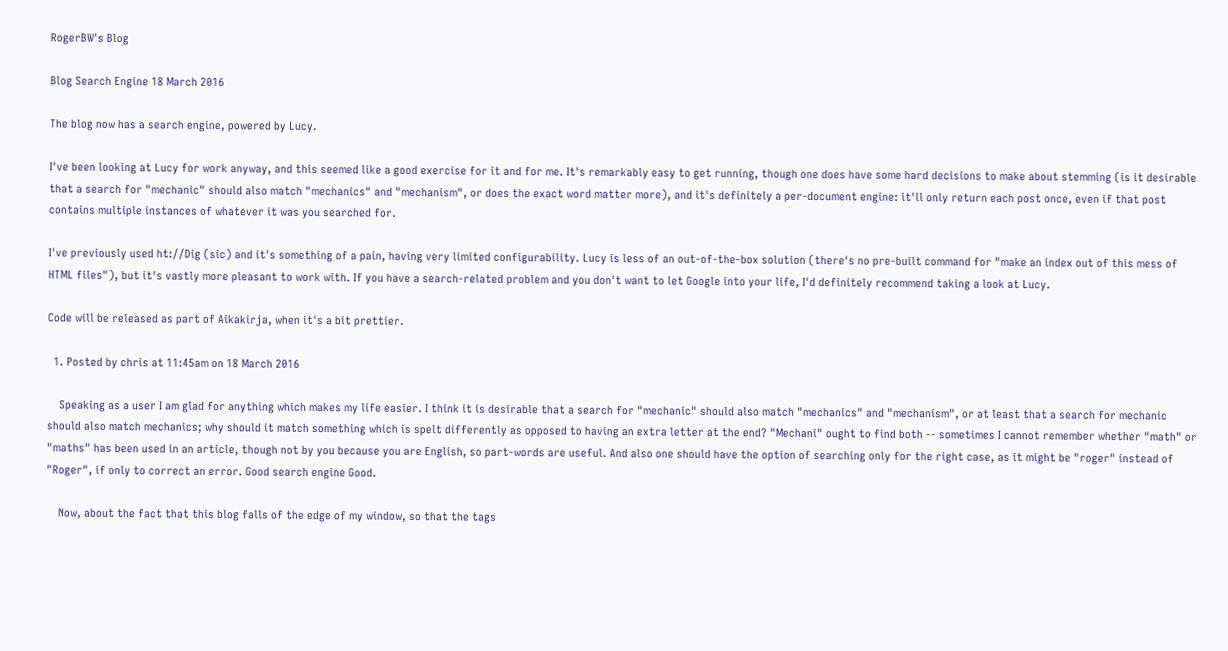RogerBW's Blog

Blog Search Engine 18 March 2016

The blog now has a search engine, powered by Lucy.

I've been looking at Lucy for work anyway, and this seemed like a good exercise for it and for me. It's remarkably easy to get running, though one does have some hard decisions to make about stemming (is it desirable that a search for "mechanic" should also match "mechanics" and "mechanism", or does the exact word matter more), and it's definitely a per-document engine: it'll only return each post once, even if that post contains multiple instances of whatever it was you searched for.

I've previously used ht://Dig (sic) and it's something of a pain, having very limited configurability. Lucy is less of an out-of-the-box solution (there's no pre-built command for "make an index out of this mess of HTML files"), but it's vastly more pleasant to work with. If you have a search-related problem and you don't want to let Google into your life, I'd definitely recommend taking a look at Lucy.

Code will be released as part of Aikakirja, when it's a bit prettier.

  1. Posted by chris at 11:45am on 18 March 2016

    Speaking as a user I am glad for anything which makes my life easier. I think it is desirable that a search for "mechanic" should also match "mechanics" and "mechanism", or at least that a search for mechanic should also match mechanics; why should it match something which is spelt differently as opposed to having an extra letter at the end? "Mechani" ought to find both -- sometimes I cannot remember whether "math" or "maths" has been used in an article, though not by you because you are English, so part-words are useful. And also one should have the option of searching only for the right case, as it might be "roger" instead of "Roger", if only to correct an error. Good search engine Good.

    Now, about the fact that this blog falls of the edge of my window, so that the tags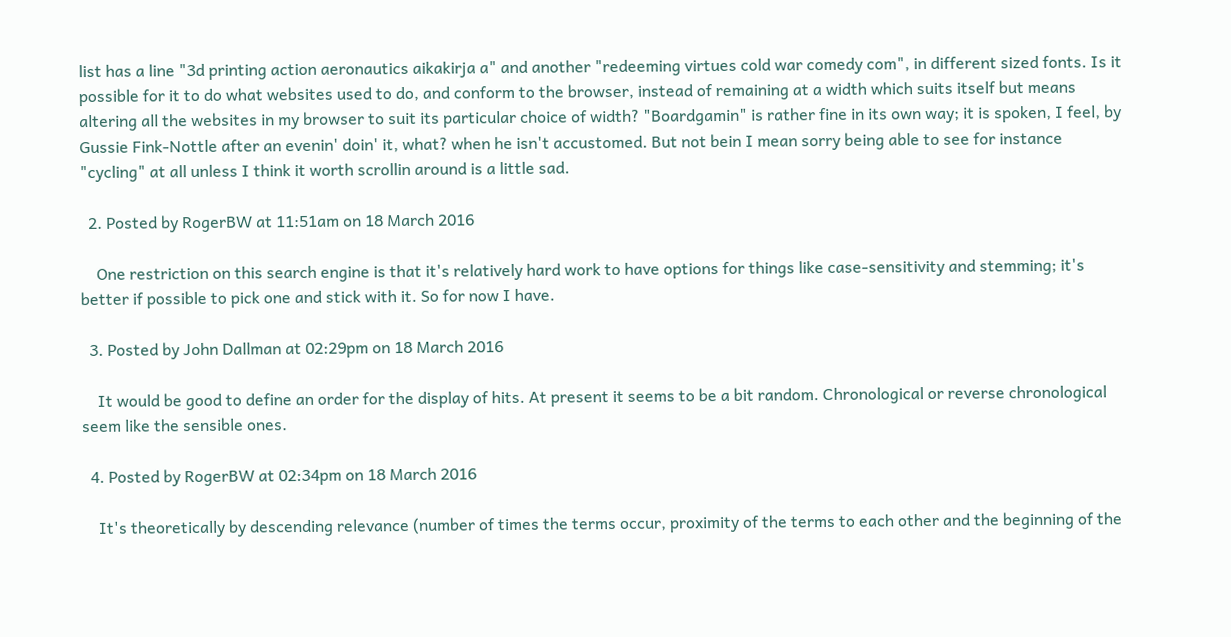list has a line "3d printing action aeronautics aikakirja a" and another "redeeming virtues cold war comedy com", in different sized fonts. Is it possible for it to do what websites used to do, and conform to the browser, instead of remaining at a width which suits itself but means altering all the websites in my browser to suit its particular choice of width? "Boardgamin" is rather fine in its own way; it is spoken, I feel, by Gussie Fink-Nottle after an evenin' doin' it, what? when he isn't accustomed. But not bein I mean sorry being able to see for instance "cycling" at all unless I think it worth scrollin around is a little sad.

  2. Posted by RogerBW at 11:51am on 18 March 2016

    One restriction on this search engine is that it's relatively hard work to have options for things like case-sensitivity and stemming; it's better if possible to pick one and stick with it. So for now I have.

  3. Posted by John Dallman at 02:29pm on 18 March 2016

    It would be good to define an order for the display of hits. At present it seems to be a bit random. Chronological or reverse chronological seem like the sensible ones.

  4. Posted by RogerBW at 02:34pm on 18 March 2016

    It's theoretically by descending relevance (number of times the terms occur, proximity of the terms to each other and the beginning of the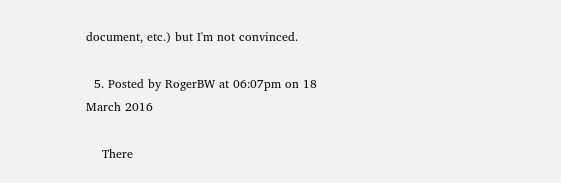document, etc.) but I'm not convinced.

  5. Posted by RogerBW at 06:07pm on 18 March 2016

    There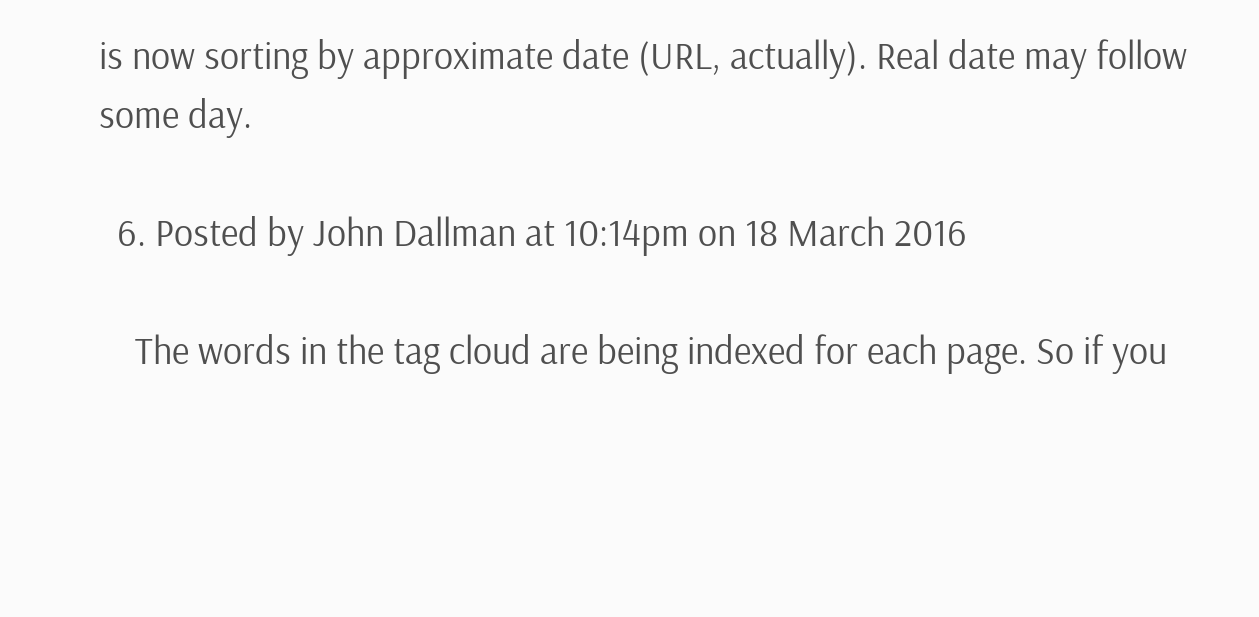is now sorting by approximate date (URL, actually). Real date may follow some day.

  6. Posted by John Dallman at 10:14pm on 18 March 2016

    The words in the tag cloud are being indexed for each page. So if you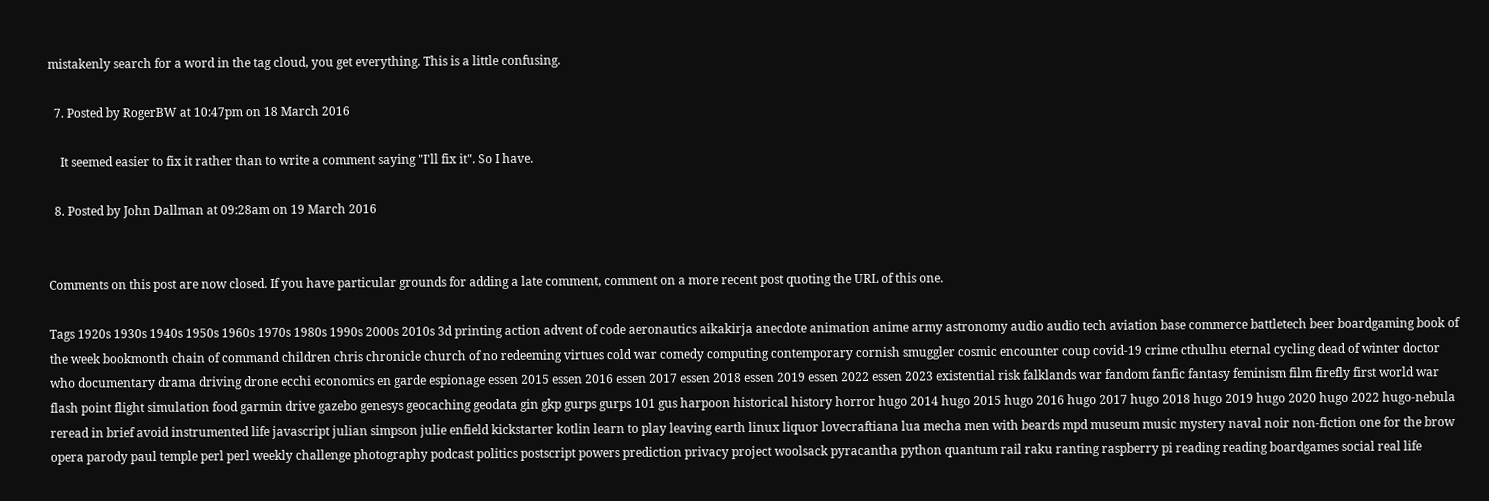mistakenly search for a word in the tag cloud, you get everything. This is a little confusing.

  7. Posted by RogerBW at 10:47pm on 18 March 2016

    It seemed easier to fix it rather than to write a comment saying "I'll fix it". So I have.

  8. Posted by John Dallman at 09:28am on 19 March 2016


Comments on this post are now closed. If you have particular grounds for adding a late comment, comment on a more recent post quoting the URL of this one.

Tags 1920s 1930s 1940s 1950s 1960s 1970s 1980s 1990s 2000s 2010s 3d printing action advent of code aeronautics aikakirja anecdote animation anime army astronomy audio audio tech aviation base commerce battletech beer boardgaming book of the week bookmonth chain of command children chris chronicle church of no redeeming virtues cold war comedy computing contemporary cornish smuggler cosmic encounter coup covid-19 crime cthulhu eternal cycling dead of winter doctor who documentary drama driving drone ecchi economics en garde espionage essen 2015 essen 2016 essen 2017 essen 2018 essen 2019 essen 2022 essen 2023 existential risk falklands war fandom fanfic fantasy feminism film firefly first world war flash point flight simulation food garmin drive gazebo genesys geocaching geodata gin gkp gurps gurps 101 gus harpoon historical history horror hugo 2014 hugo 2015 hugo 2016 hugo 2017 hugo 2018 hugo 2019 hugo 2020 hugo 2022 hugo-nebula reread in brief avoid instrumented life javascript julian simpson julie enfield kickstarter kotlin learn to play leaving earth linux liquor lovecraftiana lua mecha men with beards mpd museum music mystery naval noir non-fiction one for the brow opera parody paul temple perl perl weekly challenge photography podcast politics postscript powers prediction privacy project woolsack pyracantha python quantum rail raku ranting raspberry pi reading reading boardgames social real life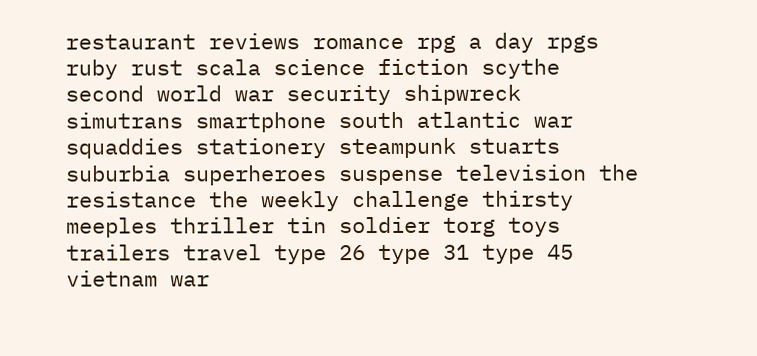restaurant reviews romance rpg a day rpgs ruby rust scala science fiction scythe second world war security shipwreck simutrans smartphone south atlantic war squaddies stationery steampunk stuarts suburbia superheroes suspense television the resistance the weekly challenge thirsty meeples thriller tin soldier torg toys trailers travel type 26 type 31 type 45 vietnam war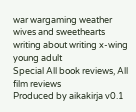war wargaming weather wives and sweethearts writing about writing x-wing young adult
Special All book reviews, All film reviews
Produced by aikakirja v0.1